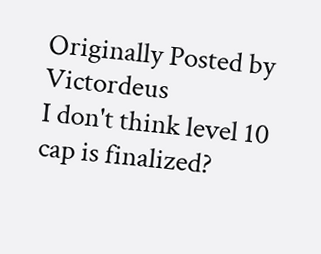Originally Posted by Victordeus
I don't think level 10 cap is finalized?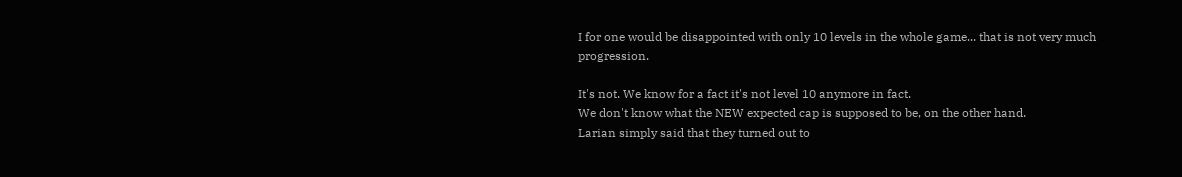I for one would be disappointed with only 10 levels in the whole game... that is not very much progression.

It's not. We know for a fact it's not level 10 anymore in fact.
We don't know what the NEW expected cap is supposed to be, on the other hand.
Larian simply said that they turned out to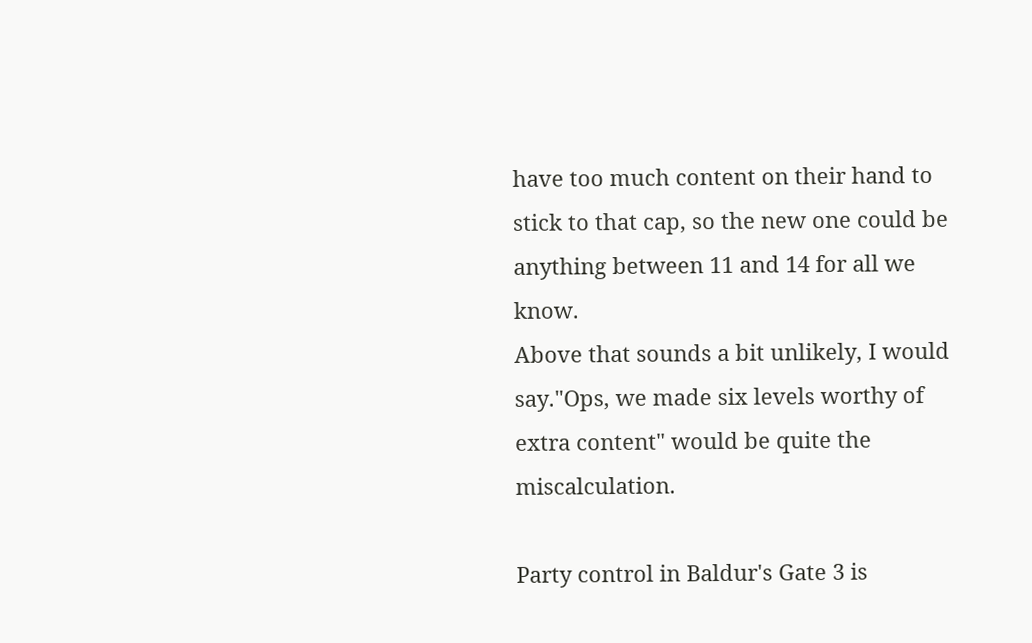have too much content on their hand to stick to that cap, so the new one could be anything between 11 and 14 for all we know.
Above that sounds a bit unlikely, I would say."Ops, we made six levels worthy of extra content" would be quite the miscalculation.

Party control in Baldur's Gate 3 is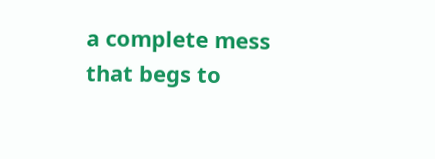a complete mess that begs to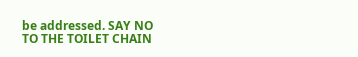be addressed. SAY NO TO THE TOILET CHAIN